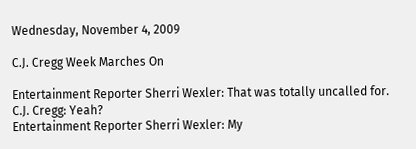Wednesday, November 4, 2009

C.J. Cregg Week Marches On

Entertainment Reporter Sherri Wexler: That was totally uncalled for.
C.J. Cregg: Yeah?
Entertainment Reporter Sherri Wexler: My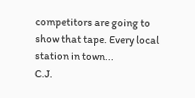competitors are going to show that tape. Every local station in town...
C.J.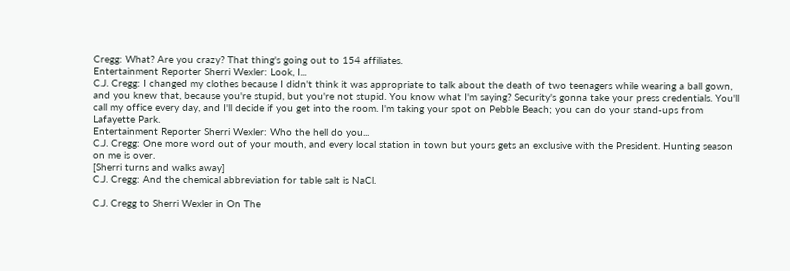Cregg: What? Are you crazy? That thing's going out to 154 affiliates.
Entertainment Reporter Sherri Wexler: Look, I...
C.J. Cregg: I changed my clothes because I didn't think it was appropriate to talk about the death of two teenagers while wearing a ball gown, and you knew that, because you're stupid, but you're not stupid. You know what I'm saying? Security's gonna take your press credentials. You'll call my office every day, and I'll decide if you get into the room. I'm taking your spot on Pebble Beach; you can do your stand-ups from Lafayette Park.
Entertainment Reporter Sherri Wexler: Who the hell do you...
C.J. Cregg: One more word out of your mouth, and every local station in town but yours gets an exclusive with the President. Hunting season on me is over.
[Sherri turns and walks away]
C.J. Cregg: And the chemical abbreviation for table salt is NaCl.

C.J. Cregg to Sherri Wexler in On The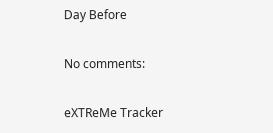Day Before

No comments:

eXTReMe Tracker